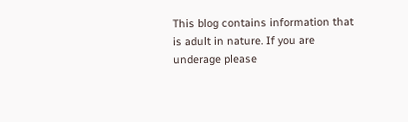This blog contains information that is adult in nature. If you are underage please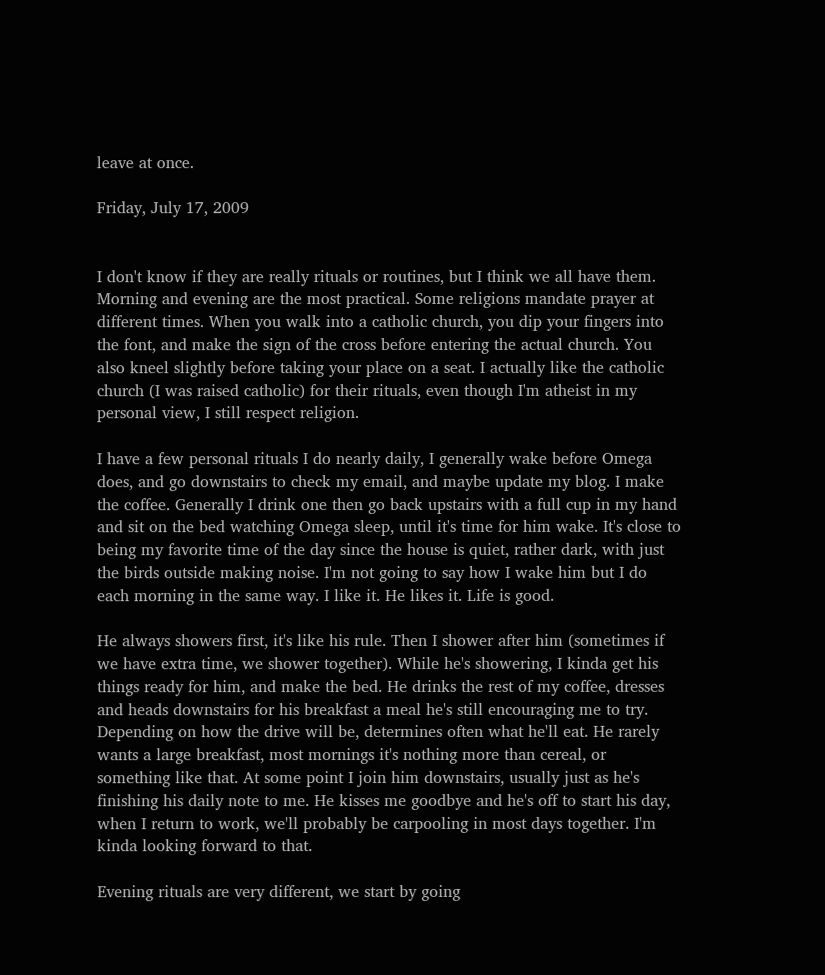leave at once.

Friday, July 17, 2009


I don't know if they are really rituals or routines, but I think we all have them. Morning and evening are the most practical. Some religions mandate prayer at different times. When you walk into a catholic church, you dip your fingers into the font, and make the sign of the cross before entering the actual church. You also kneel slightly before taking your place on a seat. I actually like the catholic church (I was raised catholic) for their rituals, even though I'm atheist in my personal view, I still respect religion.

I have a few personal rituals I do nearly daily, I generally wake before Omega does, and go downstairs to check my email, and maybe update my blog. I make the coffee. Generally I drink one then go back upstairs with a full cup in my hand and sit on the bed watching Omega sleep, until it's time for him wake. It's close to being my favorite time of the day since the house is quiet, rather dark, with just the birds outside making noise. I'm not going to say how I wake him but I do each morning in the same way. I like it. He likes it. Life is good.

He always showers first, it's like his rule. Then I shower after him (sometimes if we have extra time, we shower together). While he's showering, I kinda get his things ready for him, and make the bed. He drinks the rest of my coffee, dresses and heads downstairs for his breakfast a meal he's still encouraging me to try. Depending on how the drive will be, determines often what he'll eat. He rarely wants a large breakfast, most mornings it's nothing more than cereal, or something like that. At some point I join him downstairs, usually just as he's finishing his daily note to me. He kisses me goodbye and he's off to start his day, when I return to work, we'll probably be carpooling in most days together. I'm kinda looking forward to that.

Evening rituals are very different, we start by going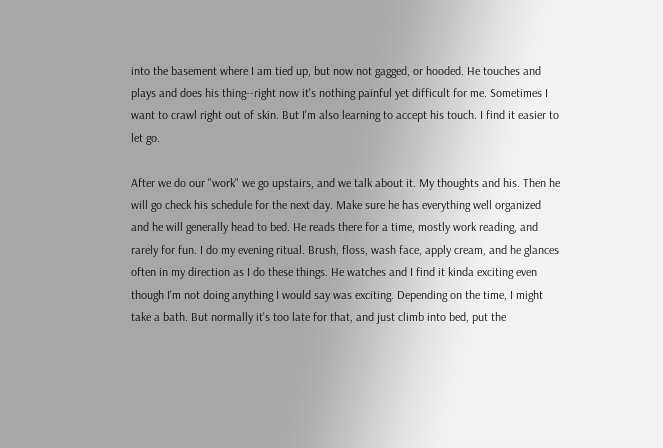into the basement where I am tied up, but now not gagged, or hooded. He touches and plays and does his thing--right now it's nothing painful yet difficult for me. Sometimes I want to crawl right out of skin. But I'm also learning to accept his touch. I find it easier to let go.

After we do our "work" we go upstairs, and we talk about it. My thoughts and his. Then he will go check his schedule for the next day. Make sure he has everything well organized and he will generally head to bed. He reads there for a time, mostly work reading, and rarely for fun. I do my evening ritual. Brush, floss, wash face, apply cream, and he glances often in my direction as I do these things. He watches and I find it kinda exciting even though I'm not doing anything I would say was exciting. Depending on the time, I might take a bath. But normally it's too late for that, and just climb into bed, put the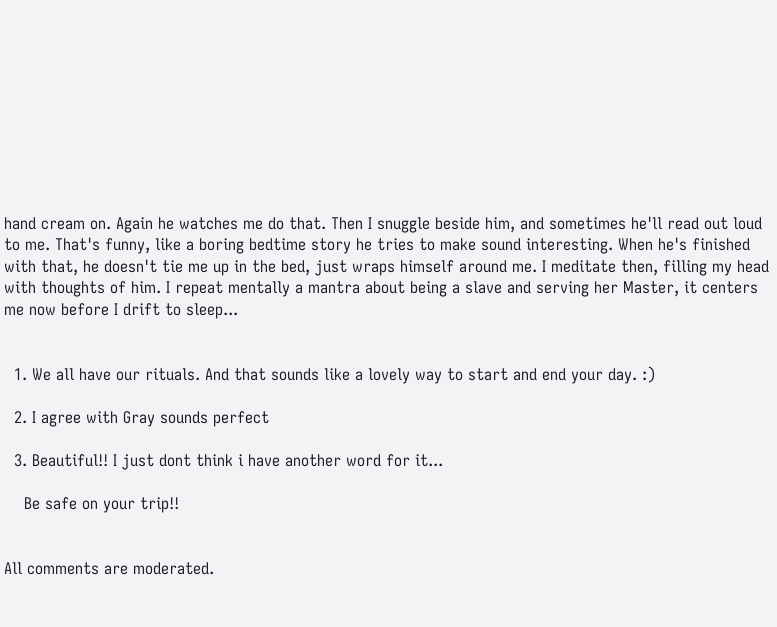hand cream on. Again he watches me do that. Then I snuggle beside him, and sometimes he'll read out loud to me. That's funny, like a boring bedtime story he tries to make sound interesting. When he's finished with that, he doesn't tie me up in the bed, just wraps himself around me. I meditate then, filling my head with thoughts of him. I repeat mentally a mantra about being a slave and serving her Master, it centers me now before I drift to sleep...


  1. We all have our rituals. And that sounds like a lovely way to start and end your day. :)

  2. I agree with Gray sounds perfect

  3. Beautiful!! I just dont think i have another word for it...

    Be safe on your trip!!


All comments are moderated.